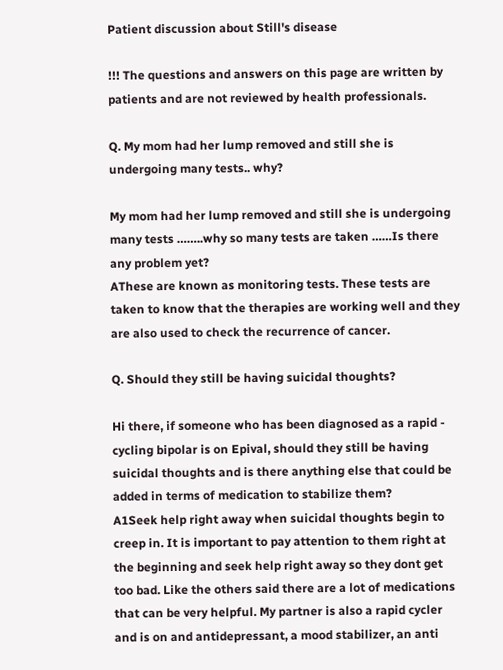Patient discussion about Still's disease

!!! The questions and answers on this page are written by patients and are not reviewed by health professionals.

Q. My mom had her lump removed and still she is undergoing many tests.. why?

My mom had her lump removed and still she is undergoing many tests ……..why so many tests are taken ……Is there any problem yet?
AThese are known as monitoring tests. These tests are taken to know that the therapies are working well and they are also used to check the recurrence of cancer.

Q. Should they still be having suicidal thoughts?

Hi there, if someone who has been diagnosed as a rapid - cycling bipolar is on Epival, should they still be having suicidal thoughts and is there anything else that could be added in terms of medication to stabilize them?
A1Seek help right away when suicidal thoughts begin to creep in. It is important to pay attention to them right at the beginning and seek help right away so they dont get too bad. Like the others said there are a lot of medications that can be very helpful. My partner is also a rapid cycler and is on and antidepressant, a mood stabilizer, an anti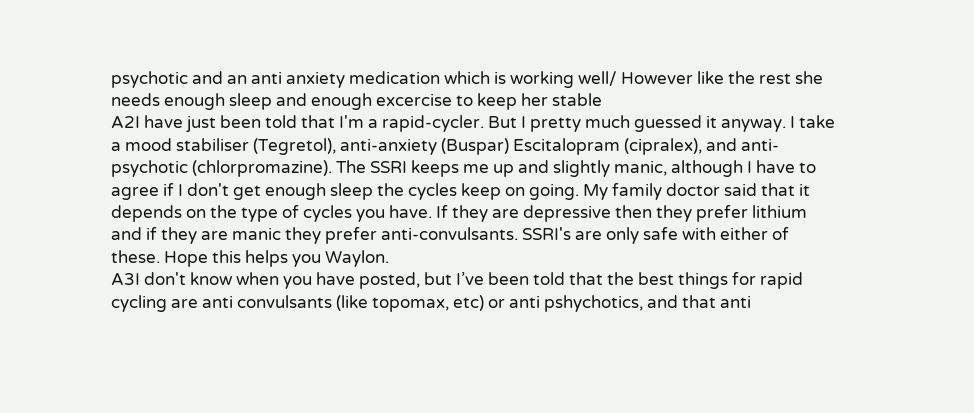psychotic and an anti anxiety medication which is working well/ However like the rest she needs enough sleep and enough excercise to keep her stable
A2I have just been told that I'm a rapid-cycler. But I pretty much guessed it anyway. I take a mood stabiliser (Tegretol), anti-anxiety (Buspar) Escitalopram (cipralex), and anti-psychotic (chlorpromazine). The SSRI keeps me up and slightly manic, although I have to agree if I don't get enough sleep the cycles keep on going. My family doctor said that it depends on the type of cycles you have. If they are depressive then they prefer lithium and if they are manic they prefer anti-convulsants. SSRI's are only safe with either of these. Hope this helps you Waylon.
A3I don't know when you have posted, but I’ve been told that the best things for rapid cycling are anti convulsants (like topomax, etc) or anti pshychotics, and that anti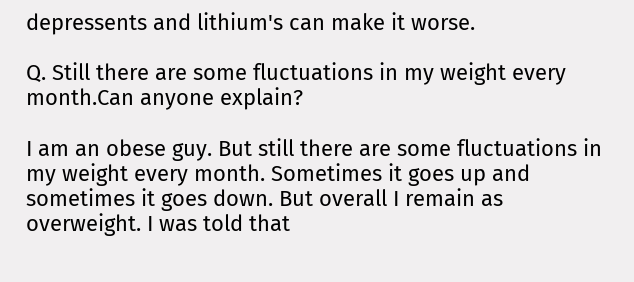depressents and lithium's can make it worse.

Q. Still there are some fluctuations in my weight every month.Can anyone explain?

I am an obese guy. But still there are some fluctuations in my weight every month. Sometimes it goes up and sometimes it goes down. But overall I remain as overweight. I was told that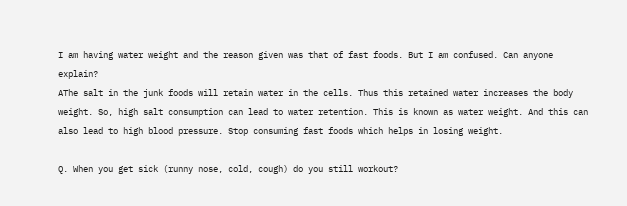I am having water weight and the reason given was that of fast foods. But I am confused. Can anyone explain?
AThe salt in the junk foods will retain water in the cells. Thus this retained water increases the body weight. So, high salt consumption can lead to water retention. This is known as water weight. And this can also lead to high blood pressure. Stop consuming fast foods which helps in losing weight.

Q. When you get sick (runny nose, cold, cough) do you still workout?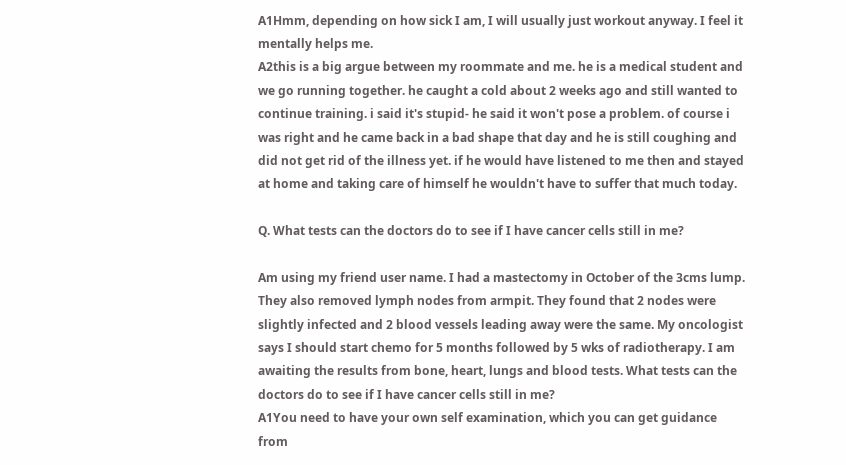A1Hmm, depending on how sick I am, I will usually just workout anyway. I feel it mentally helps me.
A2this is a big argue between my roommate and me. he is a medical student and we go running together. he caught a cold about 2 weeks ago and still wanted to continue training. i said it's stupid- he said it won't pose a problem. of course i was right and he came back in a bad shape that day and he is still coughing and did not get rid of the illness yet. if he would have listened to me then and stayed at home and taking care of himself he wouldn't have to suffer that much today.

Q. What tests can the doctors do to see if I have cancer cells still in me?

Am using my friend user name. I had a mastectomy in October of the 3cms lump. They also removed lymph nodes from armpit. They found that 2 nodes were slightly infected and 2 blood vessels leading away were the same. My oncologist says I should start chemo for 5 months followed by 5 wks of radiotherapy. I am awaiting the results from bone, heart, lungs and blood tests. What tests can the doctors do to see if I have cancer cells still in me?
A1You need to have your own self examination, which you can get guidance from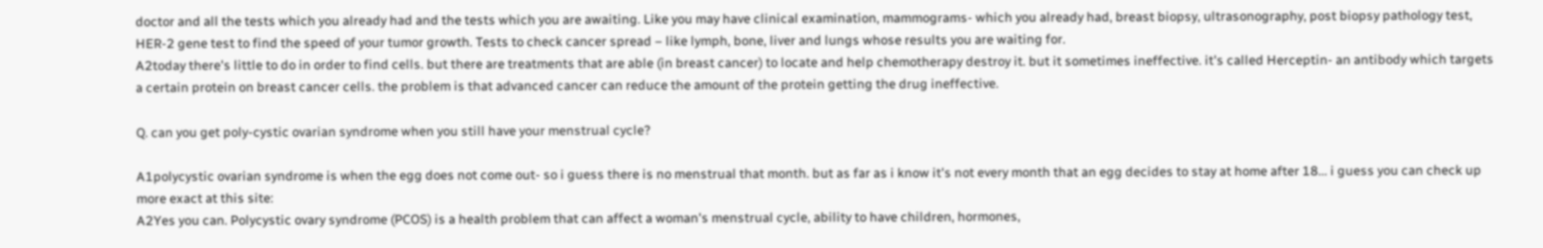doctor and all the tests which you already had and the tests which you are awaiting. Like you may have clinical examination, mammograms- which you already had, breast biopsy, ultrasonography, post biopsy pathology test, HER-2 gene test to find the speed of your tumor growth. Tests to check cancer spread – like lymph, bone, liver and lungs whose results you are waiting for.
A2today there's little to do in order to find cells. but there are treatments that are able (in breast cancer) to locate and help chemotherapy destroy it. but it sometimes ineffective. it's called Herceptin- an antibody which targets a certain protein on breast cancer cells. the problem is that advanced cancer can reduce the amount of the protein getting the drug ineffective.

Q. can you get poly-cystic ovarian syndrome when you still have your menstrual cycle?

A1polycystic ovarian syndrome is when the egg does not come out- so i guess there is no menstrual that month. but as far as i know it's not every month that an egg decides to stay at home after 18... i guess you can check up more exact at this site:
A2Yes you can. Polycystic ovary syndrome (PCOS) is a health problem that can affect a woman's menstrual cycle, ability to have children, hormones,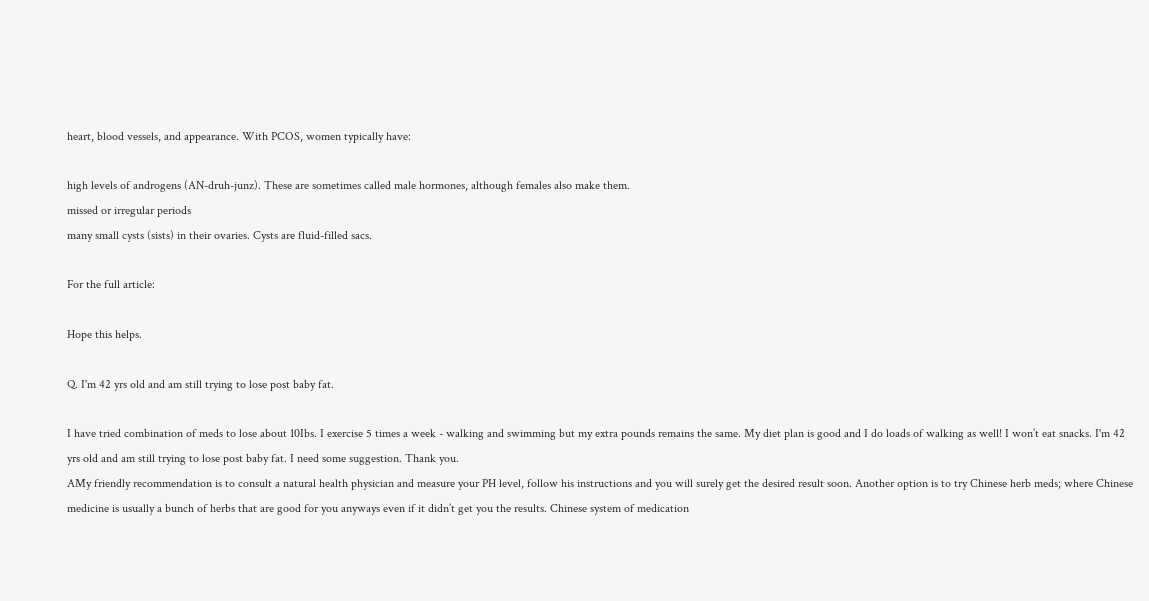heart, blood vessels, and appearance. With PCOS, women typically have:

high levels of androgens (AN-druh-junz). These are sometimes called male hormones, although females also make them.
missed or irregular periods
many small cysts (sists) in their ovaries. Cysts are fluid-filled sacs.

For the full article:

Hope this helps.

Q. I'm 42 yrs old and am still trying to lose post baby fat.

I have tried combination of meds to lose about 10Ibs. I exercise 5 times a week - walking and swimming but my extra pounds remains the same. My diet plan is good and I do loads of walking as well! I won’t eat snacks. I'm 42 yrs old and am still trying to lose post baby fat. I need some suggestion. Thank you.
AMy friendly recommendation is to consult a natural health physician and measure your PH level, follow his instructions and you will surely get the desired result soon. Another option is to try Chinese herb meds; where Chinese medicine is usually a bunch of herbs that are good for you anyways even if it didn’t get you the results. Chinese system of medication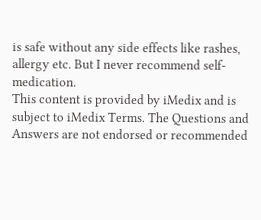is safe without any side effects like rashes, allergy etc. But I never recommend self-medication.
This content is provided by iMedix and is subject to iMedix Terms. The Questions and Answers are not endorsed or recommended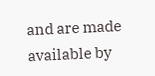and are made available by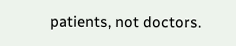patients, not doctors.